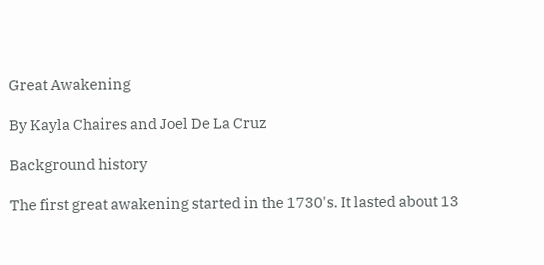Great Awakening

By Kayla Chaires and Joel De La Cruz

Background history

The first great awakening started in the 1730's. It lasted about 13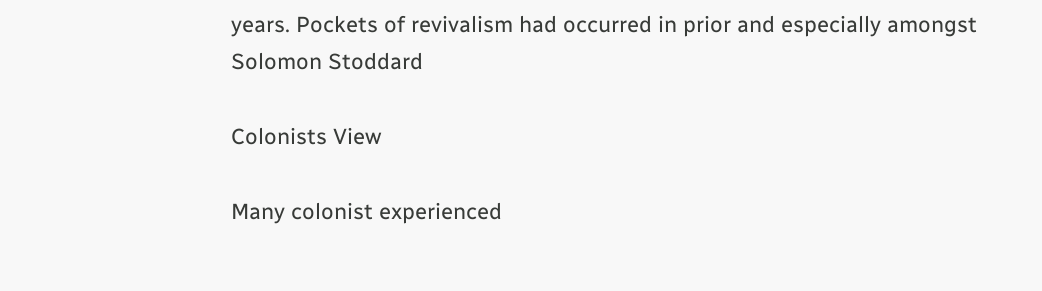years. Pockets of revivalism had occurred in prior and especially amongst Solomon Stoddard

Colonists View

Many colonist experienced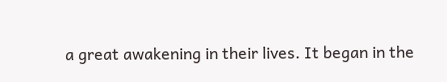a great awakening in their lives. It began in the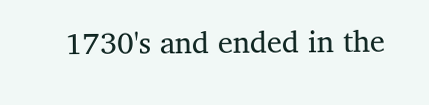1730's and ended in the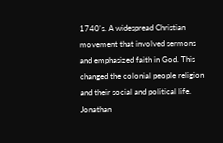1740's. A widespread Christian movement that involved sermons and emphasized faith in God. This changed the colonial people religion and their social and political life. Jonathan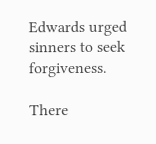Edwards urged sinners to seek forgiveness.

There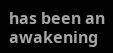has been an awakening